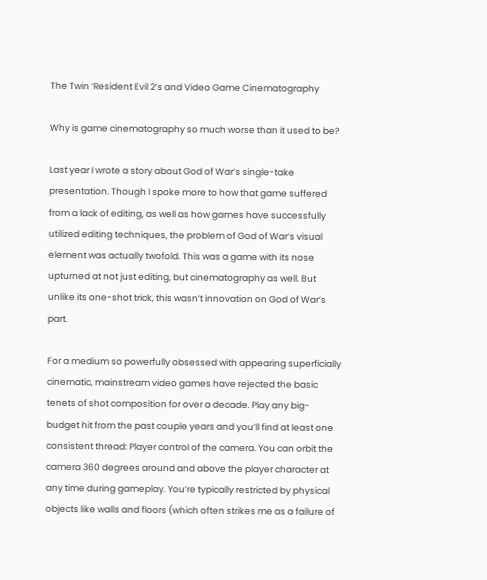The Twin ‘Resident Evil 2’s and Video Game Cinematography

Why is game cinematography so much worse than it used to be?

Last year I wrote a story about God of War’s single-take presentation. Though I spoke more to how that game suffered from a lack of editing, as well as how games have successfully utilized editing techniques, the problem of God of War’s visual element was actually twofold. This was a game with its nose upturned at not just editing, but cinematography as well. But unlike its one-shot trick, this wasn’t innovation on God of War’s part.

For a medium so powerfully obsessed with appearing superficially cinematic, mainstream video games have rejected the basic tenets of shot composition for over a decade. Play any big-budget hit from the past couple years and you’ll find at least one consistent thread: Player control of the camera. You can orbit the camera 360 degrees around and above the player character at any time during gameplay. You’re typically restricted by physical objects like walls and floors (which often strikes me as a failure of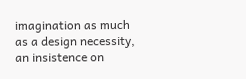imagination as much as a design necessity, an insistence on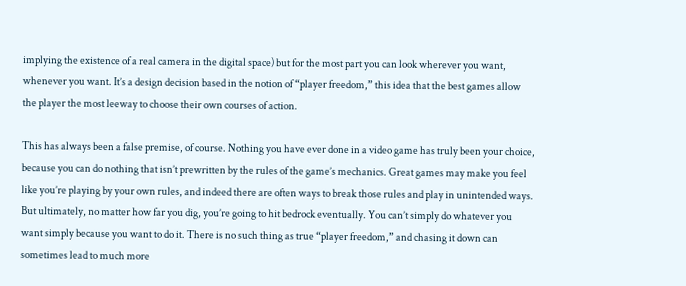implying the existence of a real camera in the digital space) but for the most part you can look wherever you want, whenever you want. It’s a design decision based in the notion of “player freedom,” this idea that the best games allow the player the most leeway to choose their own courses of action.

This has always been a false premise, of course. Nothing you have ever done in a video game has truly been your choice, because you can do nothing that isn’t prewritten by the rules of the game’s mechanics. Great games may make you feel like you’re playing by your own rules, and indeed there are often ways to break those rules and play in unintended ways. But ultimately, no matter how far you dig, you’re going to hit bedrock eventually. You can’t simply do whatever you want simply because you want to do it. There is no such thing as true “player freedom,” and chasing it down can sometimes lead to much more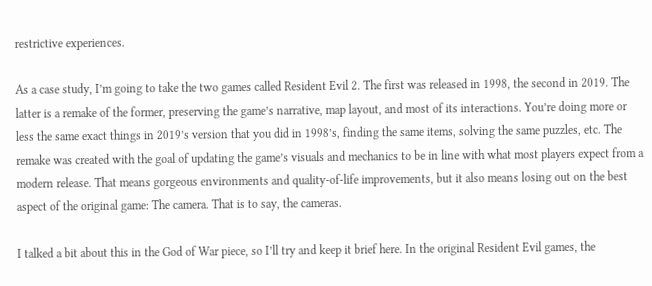restrictive experiences.

As a case study, I’m going to take the two games called Resident Evil 2. The first was released in 1998, the second in 2019. The latter is a remake of the former, preserving the game’s narrative, map layout, and most of its interactions. You’re doing more or less the same exact things in 2019’s version that you did in 1998’s, finding the same items, solving the same puzzles, etc. The remake was created with the goal of updating the game’s visuals and mechanics to be in line with what most players expect from a modern release. That means gorgeous environments and quality-of-life improvements, but it also means losing out on the best aspect of the original game: The camera. That is to say, the cameras.

I talked a bit about this in the God of War piece, so I’ll try and keep it brief here. In the original Resident Evil games, the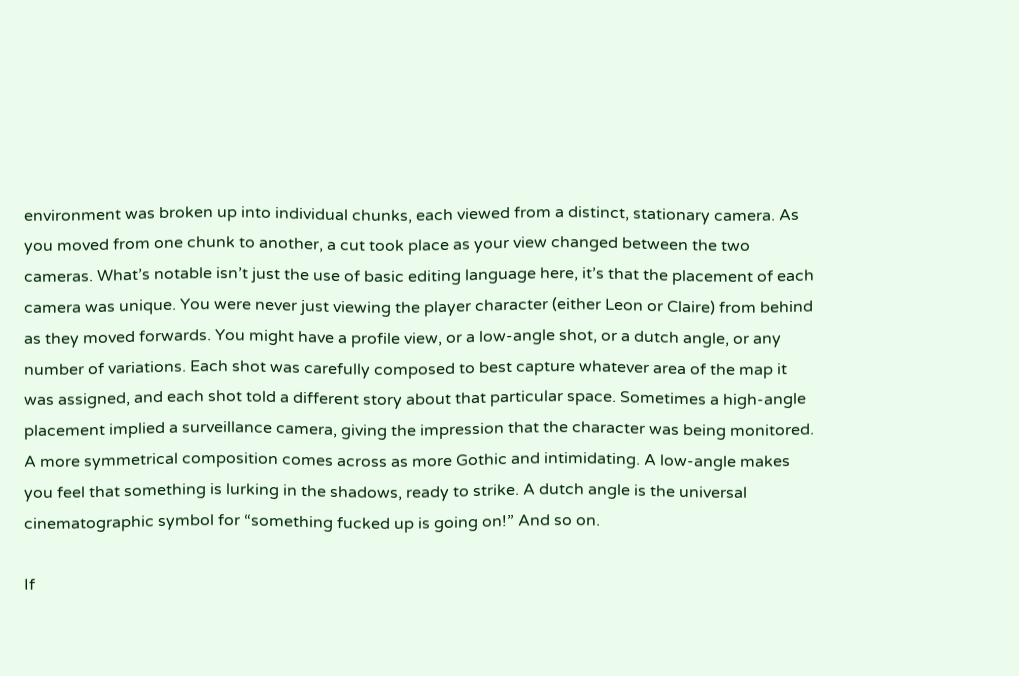environment was broken up into individual chunks, each viewed from a distinct, stationary camera. As you moved from one chunk to another, a cut took place as your view changed between the two cameras. What’s notable isn’t just the use of basic editing language here, it’s that the placement of each camera was unique. You were never just viewing the player character (either Leon or Claire) from behind as they moved forwards. You might have a profile view, or a low-angle shot, or a dutch angle, or any number of variations. Each shot was carefully composed to best capture whatever area of the map it was assigned, and each shot told a different story about that particular space. Sometimes a high-angle placement implied a surveillance camera, giving the impression that the character was being monitored. A more symmetrical composition comes across as more Gothic and intimidating. A low-angle makes you feel that something is lurking in the shadows, ready to strike. A dutch angle is the universal cinematographic symbol for “something fucked up is going on!” And so on.

If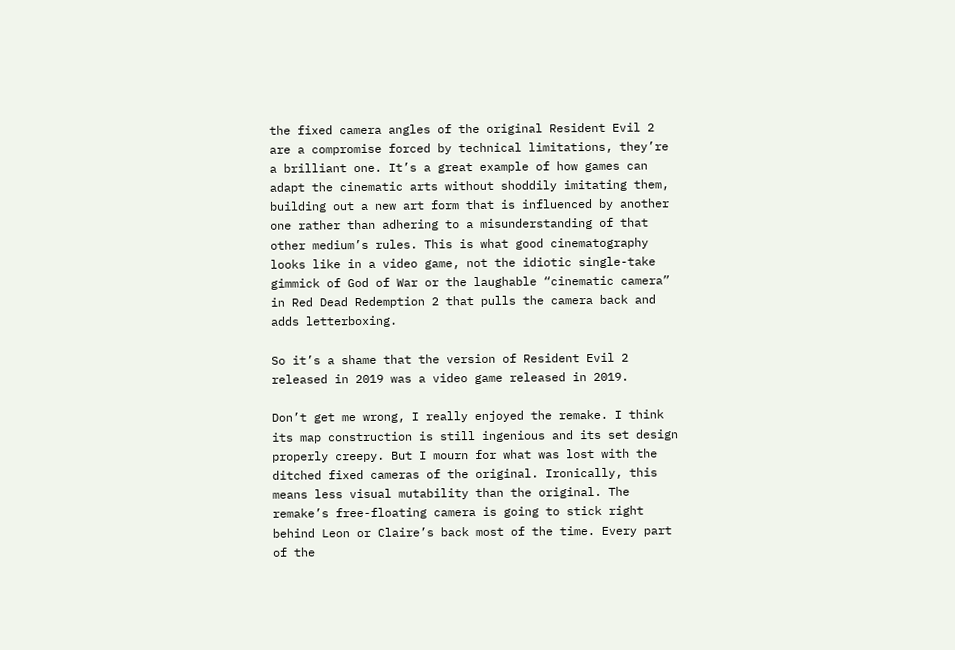the fixed camera angles of the original Resident Evil 2 are a compromise forced by technical limitations, they’re a brilliant one. It’s a great example of how games can adapt the cinematic arts without shoddily imitating them, building out a new art form that is influenced by another one rather than adhering to a misunderstanding of that other medium’s rules. This is what good cinematography looks like in a video game, not the idiotic single-take gimmick of God of War or the laughable “cinematic camera” in Red Dead Redemption 2 that pulls the camera back and adds letterboxing.

So it’s a shame that the version of Resident Evil 2 released in 2019 was a video game released in 2019.

Don’t get me wrong, I really enjoyed the remake. I think its map construction is still ingenious and its set design properly creepy. But I mourn for what was lost with the ditched fixed cameras of the original. Ironically, this means less visual mutability than the original. The remake’s free-floating camera is going to stick right behind Leon or Claire’s back most of the time. Every part of the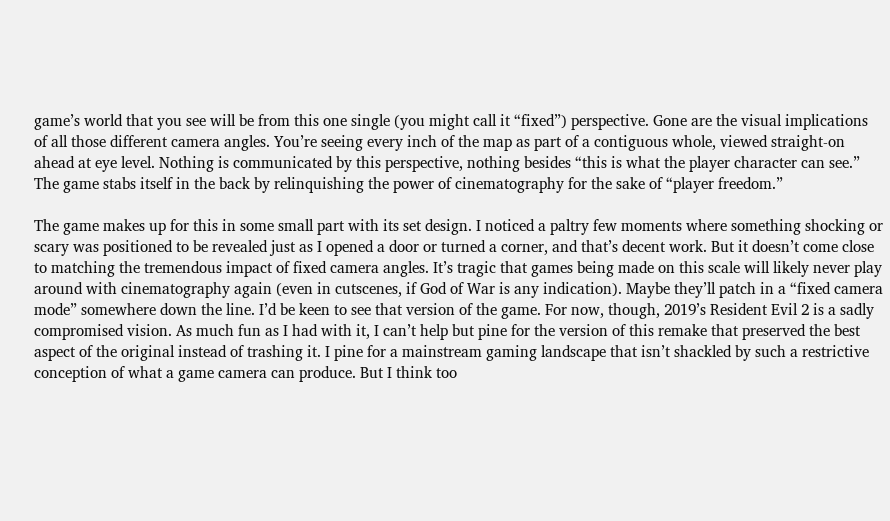game’s world that you see will be from this one single (you might call it “fixed”) perspective. Gone are the visual implications of all those different camera angles. You’re seeing every inch of the map as part of a contiguous whole, viewed straight-on ahead at eye level. Nothing is communicated by this perspective, nothing besides “this is what the player character can see.” The game stabs itself in the back by relinquishing the power of cinematography for the sake of “player freedom.”

The game makes up for this in some small part with its set design. I noticed a paltry few moments where something shocking or scary was positioned to be revealed just as I opened a door or turned a corner, and that’s decent work. But it doesn’t come close to matching the tremendous impact of fixed camera angles. It’s tragic that games being made on this scale will likely never play around with cinematography again (even in cutscenes, if God of War is any indication). Maybe they’ll patch in a “fixed camera mode” somewhere down the line. I’d be keen to see that version of the game. For now, though, 2019’s Resident Evil 2 is a sadly compromised vision. As much fun as I had with it, I can’t help but pine for the version of this remake that preserved the best aspect of the original instead of trashing it. I pine for a mainstream gaming landscape that isn’t shackled by such a restrictive conception of what a game camera can produce. But I think too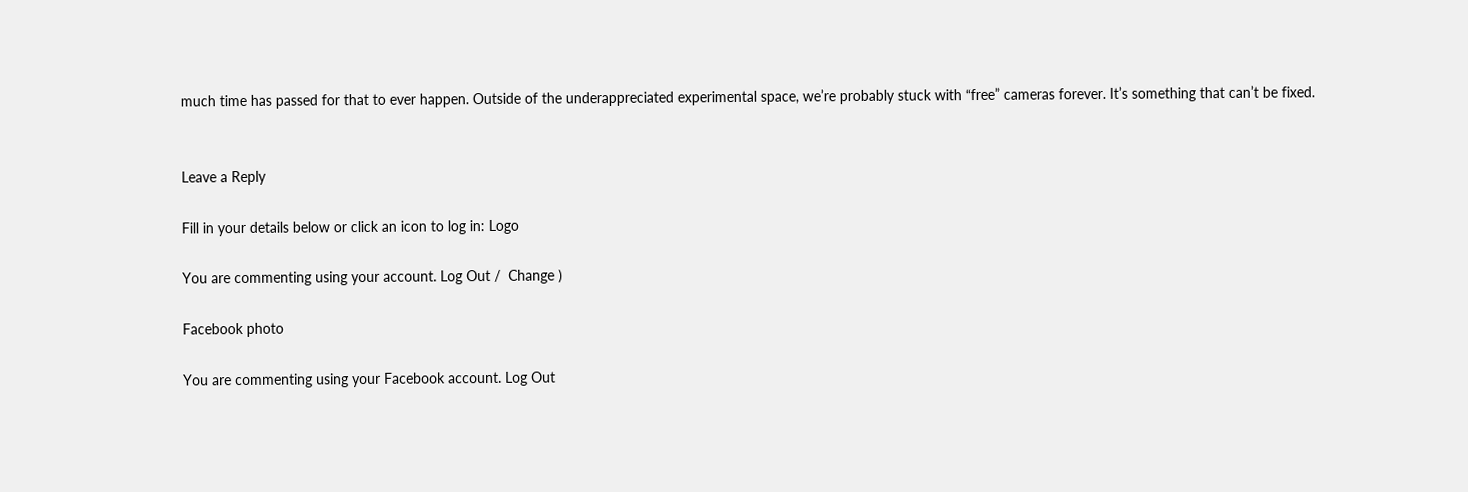much time has passed for that to ever happen. Outside of the underappreciated experimental space, we’re probably stuck with “free” cameras forever. It’s something that can’t be fixed.


Leave a Reply

Fill in your details below or click an icon to log in: Logo

You are commenting using your account. Log Out /  Change )

Facebook photo

You are commenting using your Facebook account. Log Out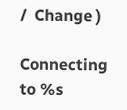/  Change )

Connecting to %s